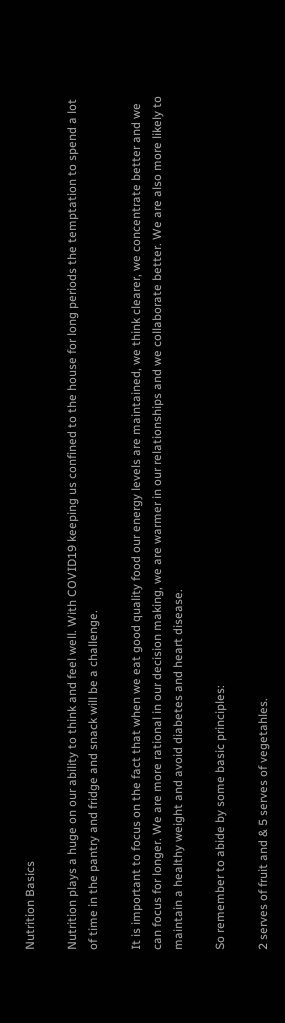Nutrition Basics

Nutrition plays a huge on our ability to think and feel well. With COVID19 keeping us confined to the house for long periods the temptation to spend a lot of time in the pantry and fridge and snack will be a challenge.

It is important to focus on the fact that when we eat good quality food our energy levels are maintained, we think clearer, we concentrate better and we can focus for longer. We are more rational in our decision making, we are warmer in our relationships and we collaborate better. We are also more likely to maintain a healthy weight and avoid diabetes and heart disease.

So remember to abide by some basic principles:

2 serves of fruit and & 5 serves of vegetahles.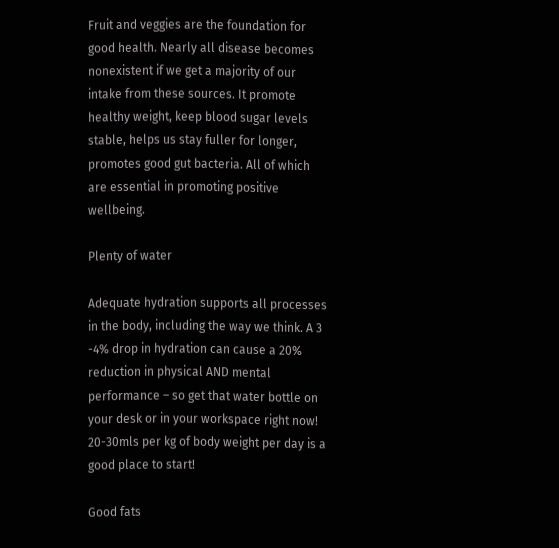Fruit and veggies are the foundation for good health. Nearly all disease becomes nonexistent if we get a majority of our intake from these sources. It promote healthy weight, keep blood sugar levels stable, helps us stay fuller for longer, promotes good gut bacteria. All of which are essential in promoting positive wellbeing.

Plenty of water

Adequate hydration supports all processes in the body, including the way we think. A 3 -4% drop in hydration can cause a 20% reduction in physical AND mental performance – so get that water bottle on your desk or in your workspace right now! 20-30mls per kg of body weight per day is a good place to start!

Good fats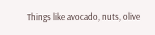Things like avocado, nuts, olive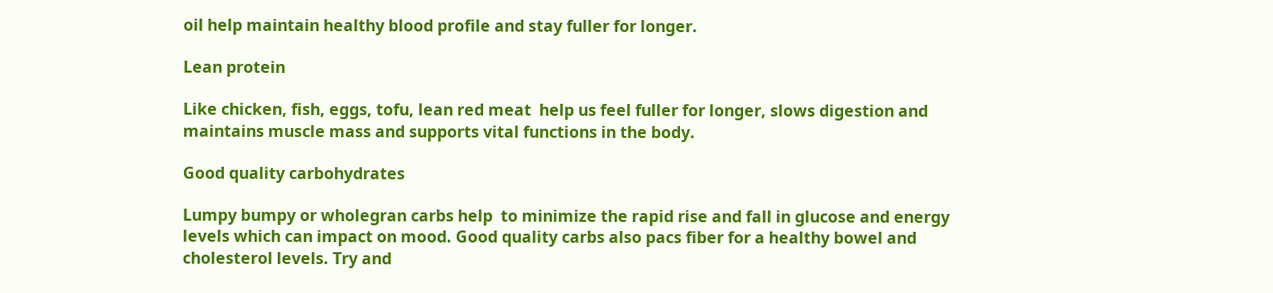oil help maintain healthy blood profile and stay fuller for longer.

Lean protein

Like chicken, fish, eggs, tofu, lean red meat  help us feel fuller for longer, slows digestion and maintains muscle mass and supports vital functions in the body.

Good quality carbohydrates

Lumpy bumpy or wholegran carbs help  to minimize the rapid rise and fall in glucose and energy levels which can impact on mood. Good quality carbs also pacs fiber for a healthy bowel and cholesterol levels. Try and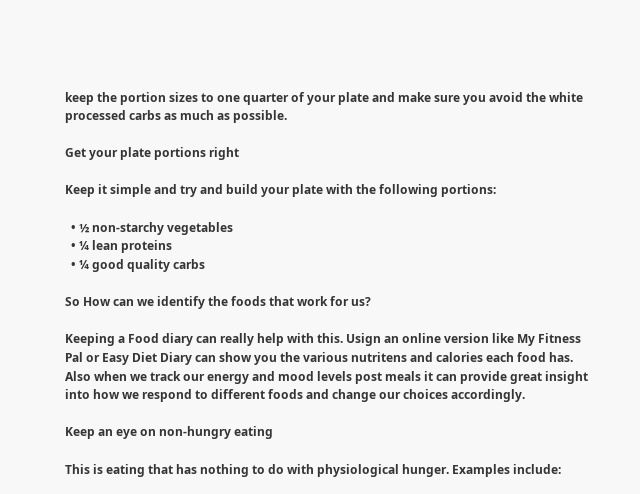keep the portion sizes to one quarter of your plate and make sure you avoid the white processed carbs as much as possible.

Get your plate portions right

Keep it simple and try and build your plate with the following portions:

  • ½ non-starchy vegetables
  • ¼ lean proteins
  • ¼ good quality carbs

So How can we identify the foods that work for us?

Keeping a Food diary can really help with this. Usign an online version like My Fitness Pal or Easy Diet Diary can show you the various nutritens and calories each food has. Also when we track our energy and mood levels post meals it can provide great insight into how we respond to different foods and change our choices accordingly.

Keep an eye on non-hungry eating

This is eating that has nothing to do with physiological hunger. Examples include: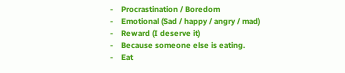-    Procrastination / Boredom
-    Emotional (Sad / happy / angry / mad)
-    Reward (I deserve it)
-    Because someone else is eating.
-    Eat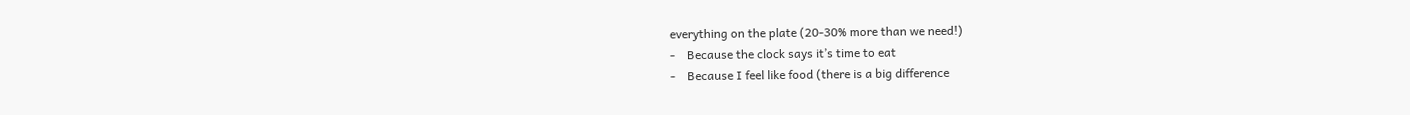everything on the plate (20-30% more than we need!)
-    Because the clock says it’s time to eat
-    Because I feel like food (there is a big difference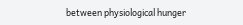between physiological hunger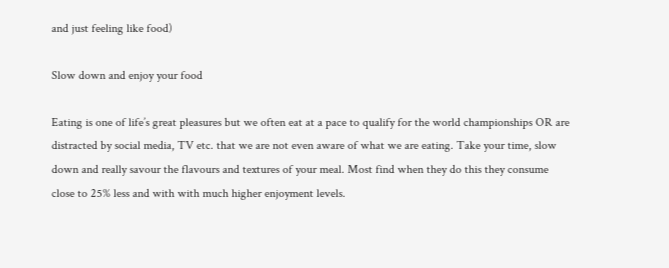and just feeling like food)

Slow down and enjoy your food

Eating is one of life’s great pleasures but we often eat at a pace to qualify for the world championships OR are distracted by social media, TV etc. that we are not even aware of what we are eating. Take your time, slow down and really savour the flavours and textures of your meal. Most find when they do this they consume close to 25% less and with with much higher enjoyment levels.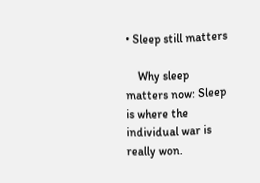• Sleep still matters

    Why sleep matters now: Sleep is where the individual war is really won.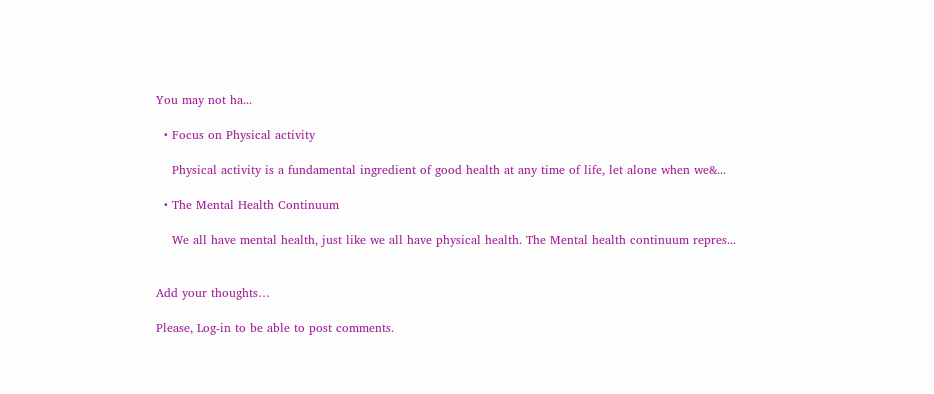You may not ha...

  • Focus on Physical activity

    Physical activity is a fundamental ingredient of good health at any time of life, let alone when we&...

  • The Mental Health Continuum

    We all have mental health, just like we all have physical health. The Mental health continuum repres...


Add your thoughts…

Please, Log-in to be able to post comments.